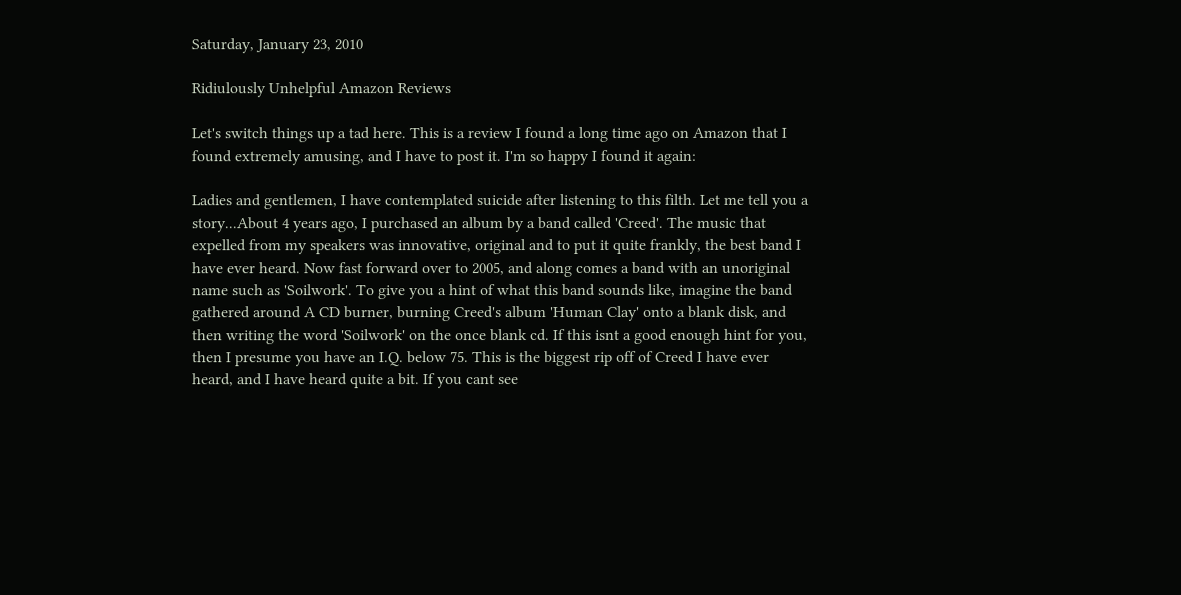Saturday, January 23, 2010

Ridiulously Unhelpful Amazon Reviews

Let's switch things up a tad here. This is a review I found a long time ago on Amazon that I found extremely amusing, and I have to post it. I'm so happy I found it again:

Ladies and gentlemen, I have contemplated suicide after listening to this filth. Let me tell you a story...About 4 years ago, I purchased an album by a band called 'Creed'. The music that expelled from my speakers was innovative, original and to put it quite frankly, the best band I have ever heard. Now fast forward over to 2005, and along comes a band with an unoriginal name such as 'Soilwork'. To give you a hint of what this band sounds like, imagine the band gathered around A CD burner, burning Creed's album 'Human Clay' onto a blank disk, and then writing the word 'Soilwork' on the once blank cd. If this isnt a good enough hint for you, then I presume you have an I.Q. below 75. This is the biggest rip off of Creed I have ever heard, and I have heard quite a bit. If you cant see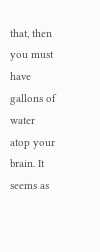that, then you must have gallons of water atop your brain. It seems as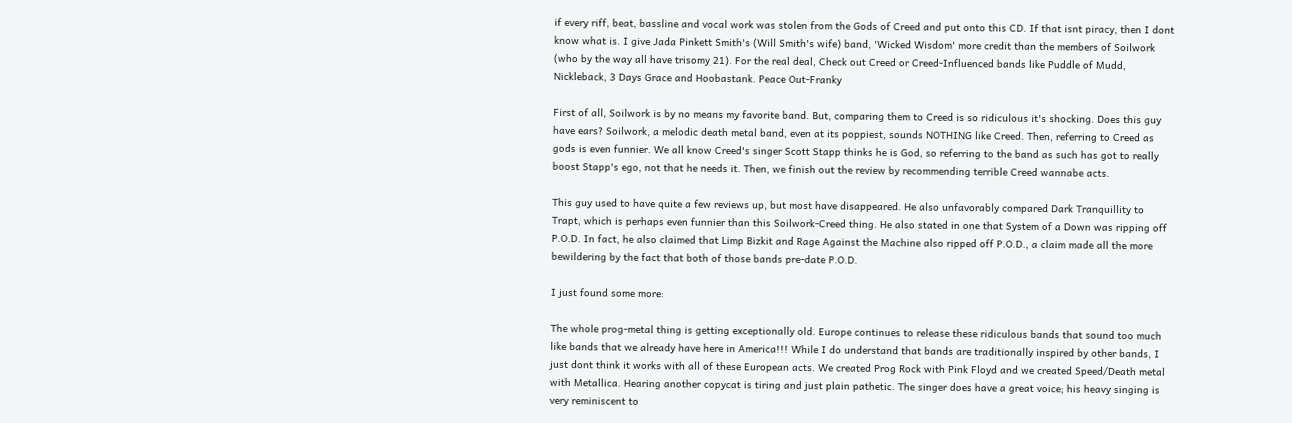if every riff, beat, bassline and vocal work was stolen from the Gods of Creed and put onto this CD. If that isnt piracy, then I dont know what is. I give Jada Pinkett Smith's (Will Smith's wife) band, 'Wicked Wisdom' more credit than the members of Soilwork (who by the way all have trisomy 21). For the real deal, Check out Creed or Creed-Influenced bands like Puddle of Mudd, Nickleback, 3 Days Grace and Hoobastank. Peace Out-Franky

First of all, Soilwork is by no means my favorite band. But, comparing them to Creed is so ridiculous it's shocking. Does this guy have ears? Soilwork, a melodic death metal band, even at its poppiest, sounds NOTHING like Creed. Then, referring to Creed as gods is even funnier. We all know Creed's singer Scott Stapp thinks he is God, so referring to the band as such has got to really boost Stapp's ego, not that he needs it. Then, we finish out the review by recommending terrible Creed wannabe acts.

This guy used to have quite a few reviews up, but most have disappeared. He also unfavorably compared Dark Tranquillity to Trapt, which is perhaps even funnier than this Soilwork-Creed thing. He also stated in one that System of a Down was ripping off P.O.D. In fact, he also claimed that Limp Bizkit and Rage Against the Machine also ripped off P.O.D., a claim made all the more bewildering by the fact that both of those bands pre-date P.O.D.

I just found some more:

The whole prog-metal thing is getting exceptionally old. Europe continues to release these ridiculous bands that sound too much like bands that we already have here in America!!! While I do understand that bands are traditionally inspired by other bands, I just dont think it works with all of these European acts. We created Prog Rock with Pink Floyd and we created Speed/Death metal with Metallica. Hearing another copycat is tiring and just plain pathetic. The singer does have a great voice; his heavy singing is very reminiscent to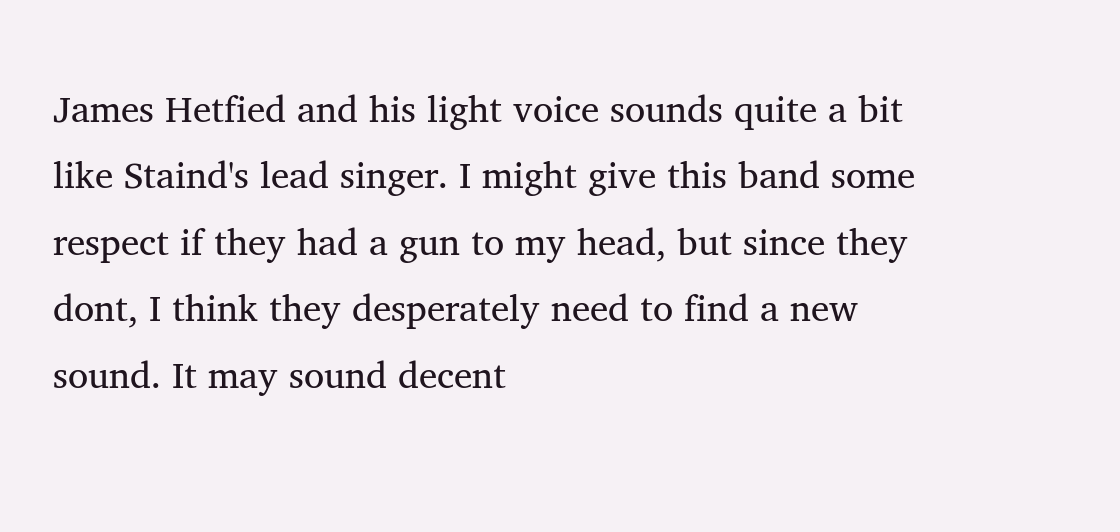James Hetfied and his light voice sounds quite a bit like Staind's lead singer. I might give this band some respect if they had a gun to my head, but since they dont, I think they desperately need to find a new sound. It may sound decent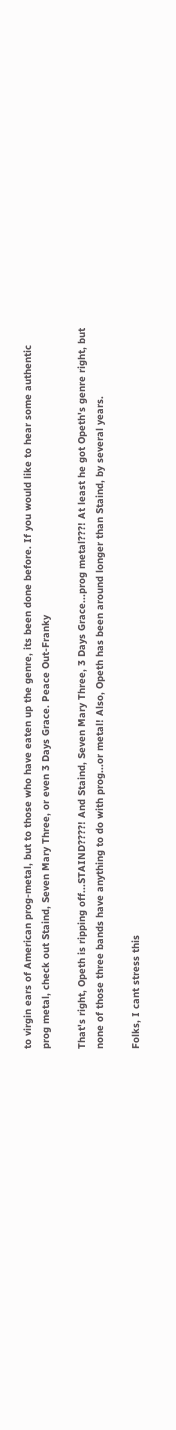to virgin ears of American prog-metal, but to those who have eaten up the genre, its been done before. If you would like to hear some authentic prog metal, check out Staind, Seven Mary Three, or even 3 Days Grace. Peace Out-Franky

That's right, Opeth is ripping off...STAIND????! And Staind, Seven Mary Three, 3 Days Grace...prog metal???! At least he got Opeth's genre right, but none of those three bands have anything to do with prog...or metal! Also, Opeth has been around longer than Staind, by several years.

Folks, I cant stress this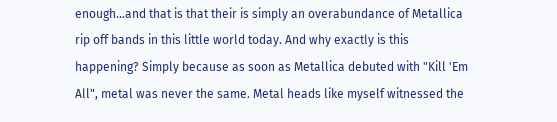enough...and that is that their is simply an overabundance of Metallica rip off bands in this little world today. And why exactly is this happening? Simply because as soon as Metallica debuted with "Kill 'Em All", metal was never the same. Metal heads like myself witnessed the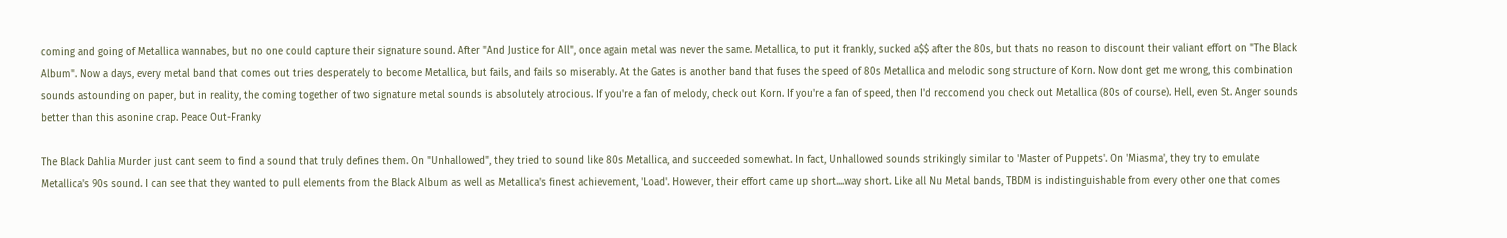coming and going of Metallica wannabes, but no one could capture their signature sound. After "And Justice for All", once again metal was never the same. Metallica, to put it frankly, sucked a$$ after the 80s, but thats no reason to discount their valiant effort on "The Black Album". Now a days, every metal band that comes out tries desperately to become Metallica, but fails, and fails so miserably. At the Gates is another band that fuses the speed of 80s Metallica and melodic song structure of Korn. Now dont get me wrong, this combination sounds astounding on paper, but in reality, the coming together of two signature metal sounds is absolutely atrocious. If you're a fan of melody, check out Korn. If you're a fan of speed, then I'd reccomend you check out Metallica (80s of course). Hell, even St. Anger sounds better than this asonine crap. Peace Out-Franky

The Black Dahlia Murder just cant seem to find a sound that truly defines them. On "Unhallowed", they tried to sound like 80s Metallica, and succeeded somewhat. In fact, Unhallowed sounds strikingly similar to 'Master of Puppets'. On 'Miasma', they try to emulate Metallica's 90s sound. I can see that they wanted to pull elements from the Black Album as well as Metallica's finest achievement, 'Load'. However, their effort came up short....way short. Like all Nu Metal bands, TBDM is indistinguishable from every other one that comes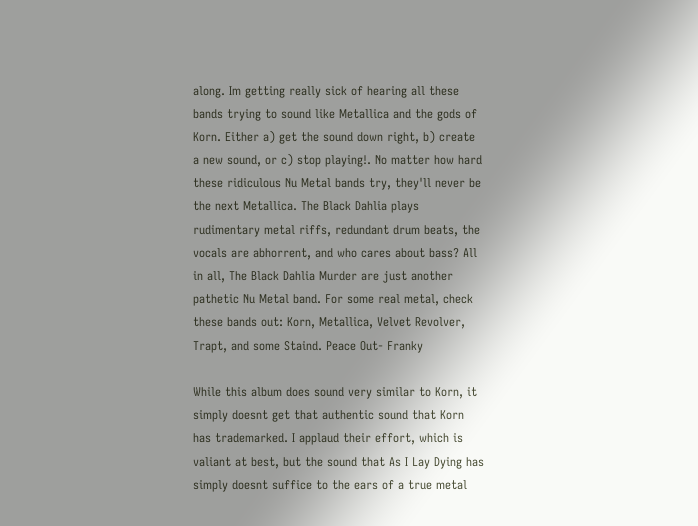along. Im getting really sick of hearing all these bands trying to sound like Metallica and the gods of Korn. Either a) get the sound down right, b) create a new sound, or c) stop playing!. No matter how hard these ridiculous Nu Metal bands try, they'll never be the next Metallica. The Black Dahlia plays rudimentary metal riffs, redundant drum beats, the vocals are abhorrent, and who cares about bass? All in all, The Black Dahlia Murder are just another pathetic Nu Metal band. For some real metal, check these bands out: Korn, Metallica, Velvet Revolver, Trapt, and some Staind. Peace Out- Franky

While this album does sound very similar to Korn, it simply doesnt get that authentic sound that Korn has trademarked. I applaud their effort, which is valiant at best, but the sound that As I Lay Dying has simply doesnt suffice to the ears of a true metal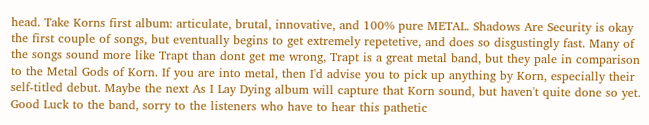head. Take Korns first album: articulate, brutal, innovative, and 100% pure METAL. Shadows Are Security is okay the first couple of songs, but eventually begins to get extremely repetetive, and does so disgustingly fast. Many of the songs sound more like Trapt than dont get me wrong, Trapt is a great metal band, but they pale in comparison to the Metal Gods of Korn. If you are into metal, then I'd advise you to pick up anything by Korn, especially their self-titled debut. Maybe the next As I Lay Dying album will capture that Korn sound, but haven't quite done so yet. Good Luck to the band, sorry to the listeners who have to hear this pathetic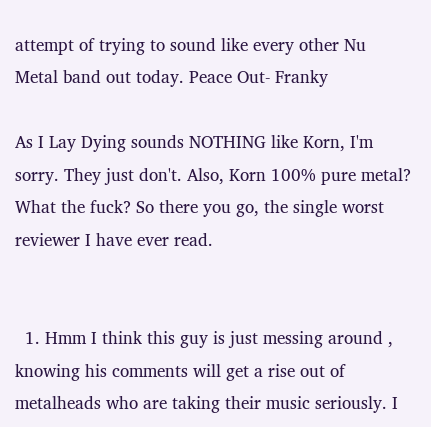attempt of trying to sound like every other Nu Metal band out today. Peace Out- Franky

As I Lay Dying sounds NOTHING like Korn, I'm sorry. They just don't. Also, Korn 100% pure metal? What the fuck? So there you go, the single worst reviewer I have ever read.


  1. Hmm I think this guy is just messing around , knowing his comments will get a rise out of metalheads who are taking their music seriously. I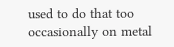used to do that too occasionally on metal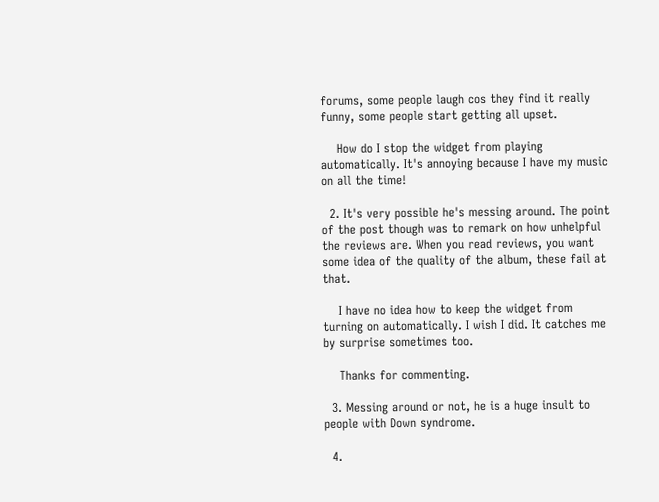forums, some people laugh cos they find it really funny, some people start getting all upset.

    How do I stop the widget from playing automatically. It's annoying because I have my music on all the time!

  2. It's very possible he's messing around. The point of the post though was to remark on how unhelpful the reviews are. When you read reviews, you want some idea of the quality of the album, these fail at that.

    I have no idea how to keep the widget from turning on automatically. I wish I did. It catches me by surprise sometimes too.

    Thanks for commenting.

  3. Messing around or not, he is a huge insult to people with Down syndrome.

  4.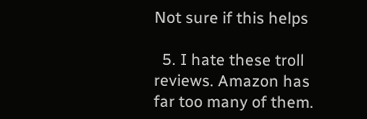Not sure if this helps

  5. I hate these troll reviews. Amazon has far too many of them.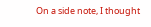On a side note, I thought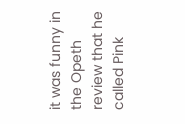it was funny in the Opeth review that he called Pink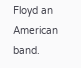Floyd an American band.